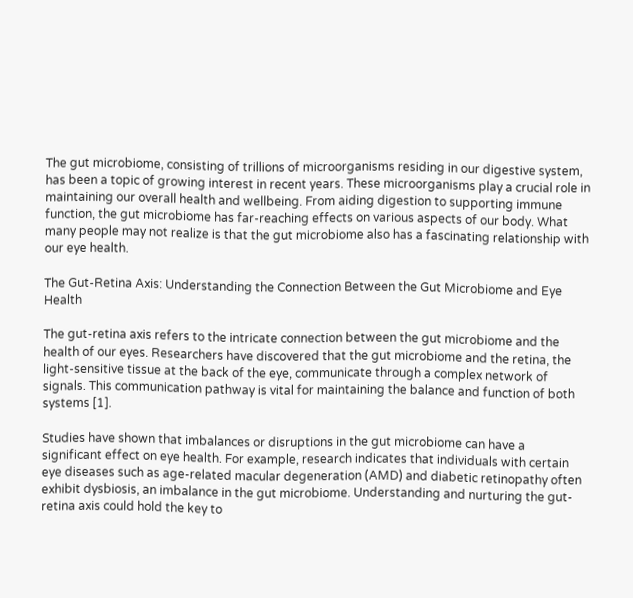The gut microbiome, consisting of trillions of microorganisms residing in our digestive system, has been a topic of growing interest in recent years. These microorganisms play a crucial role in maintaining our overall health and wellbeing. From aiding digestion to supporting immune function, the gut microbiome has far-reaching effects on various aspects of our body. What many people may not realize is that the gut microbiome also has a fascinating relationship with our eye health.

The Gut-Retina Axis: Understanding the Connection Between the Gut Microbiome and Eye Health

The gut-retina axis refers to the intricate connection between the gut microbiome and the health of our eyes. Researchers have discovered that the gut microbiome and the retina, the light-sensitive tissue at the back of the eye, communicate through a complex network of signals. This communication pathway is vital for maintaining the balance and function of both systems [1].

Studies have shown that imbalances or disruptions in the gut microbiome can have a significant effect on eye health. For example, research indicates that individuals with certain eye diseases such as age-related macular degeneration (AMD) and diabetic retinopathy often exhibit dysbiosis, an imbalance in the gut microbiome. Understanding and nurturing the gut-retina axis could hold the key to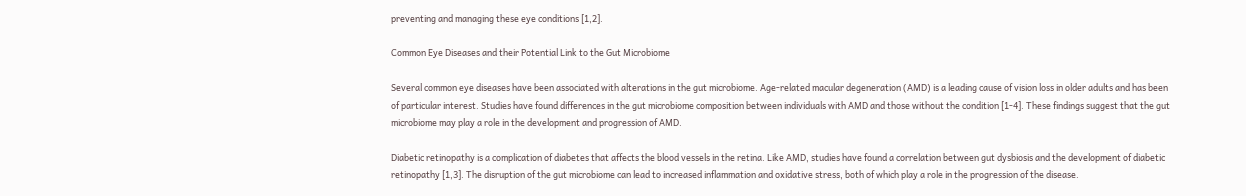preventing and managing these eye conditions [1,2].

Common Eye Diseases and their Potential Link to the Gut Microbiome

Several common eye diseases have been associated with alterations in the gut microbiome. Age-related macular degeneration (AMD) is a leading cause of vision loss in older adults and has been of particular interest. Studies have found differences in the gut microbiome composition between individuals with AMD and those without the condition [1-4]. These findings suggest that the gut microbiome may play a role in the development and progression of AMD.

Diabetic retinopathy is a complication of diabetes that affects the blood vessels in the retina. Like AMD, studies have found a correlation between gut dysbiosis and the development of diabetic retinopathy [1,3]. The disruption of the gut microbiome can lead to increased inflammation and oxidative stress, both of which play a role in the progression of the disease.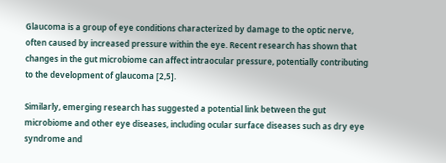Glaucoma is a group of eye conditions characterized by damage to the optic nerve, often caused by increased pressure within the eye. Recent research has shown that changes in the gut microbiome can affect intraocular pressure, potentially contributing to the development of glaucoma [2,5].

Similarly, emerging research has suggested a potential link between the gut microbiome and other eye diseases, including ocular surface diseases such as dry eye syndrome and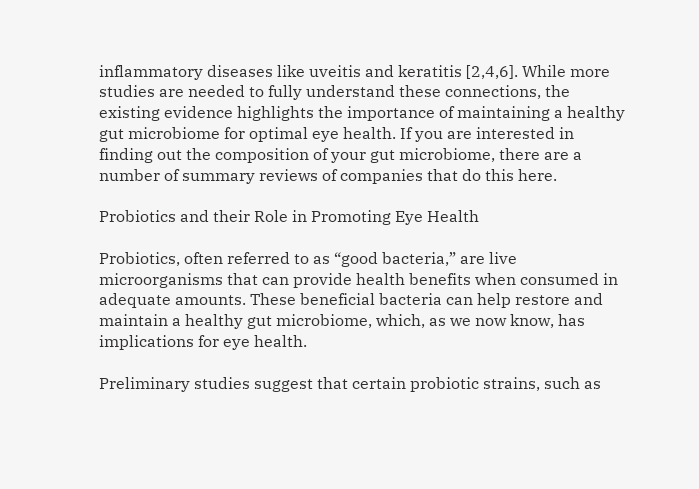inflammatory diseases like uveitis and keratitis [2,4,6]. While more studies are needed to fully understand these connections, the existing evidence highlights the importance of maintaining a healthy gut microbiome for optimal eye health. If you are interested in finding out the composition of your gut microbiome, there are a number of summary reviews of companies that do this here.

Probiotics and their Role in Promoting Eye Health

Probiotics, often referred to as “good bacteria,” are live microorganisms that can provide health benefits when consumed in adequate amounts. These beneficial bacteria can help restore and maintain a healthy gut microbiome, which, as we now know, has implications for eye health.

Preliminary studies suggest that certain probiotic strains, such as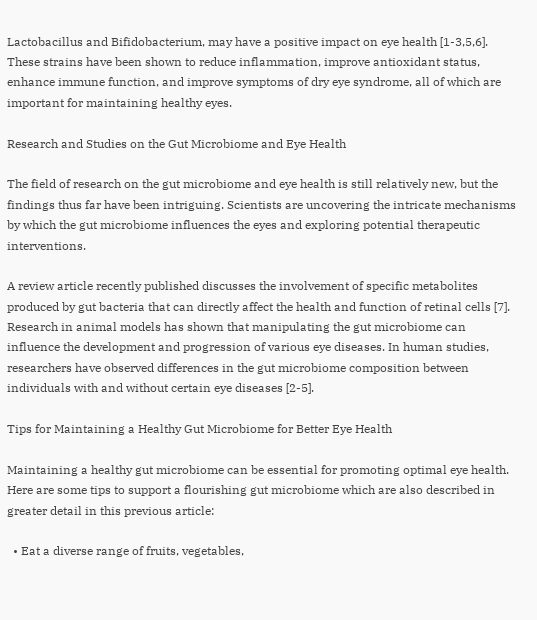Lactobacillus and Bifidobacterium, may have a positive impact on eye health [1-3,5,6]. These strains have been shown to reduce inflammation, improve antioxidant status, enhance immune function, and improve symptoms of dry eye syndrome, all of which are important for maintaining healthy eyes.

Research and Studies on the Gut Microbiome and Eye Health

The field of research on the gut microbiome and eye health is still relatively new, but the findings thus far have been intriguing. Scientists are uncovering the intricate mechanisms by which the gut microbiome influences the eyes and exploring potential therapeutic interventions.

A review article recently published discusses the involvement of specific metabolites produced by gut bacteria that can directly affect the health and function of retinal cells [7]. Research in animal models has shown that manipulating the gut microbiome can influence the development and progression of various eye diseases. In human studies, researchers have observed differences in the gut microbiome composition between individuals with and without certain eye diseases [2-5].

Tips for Maintaining a Healthy Gut Microbiome for Better Eye Health

Maintaining a healthy gut microbiome can be essential for promoting optimal eye health. Here are some tips to support a flourishing gut microbiome which are also described in greater detail in this previous article:

  • Eat a diverse range of fruits, vegetables,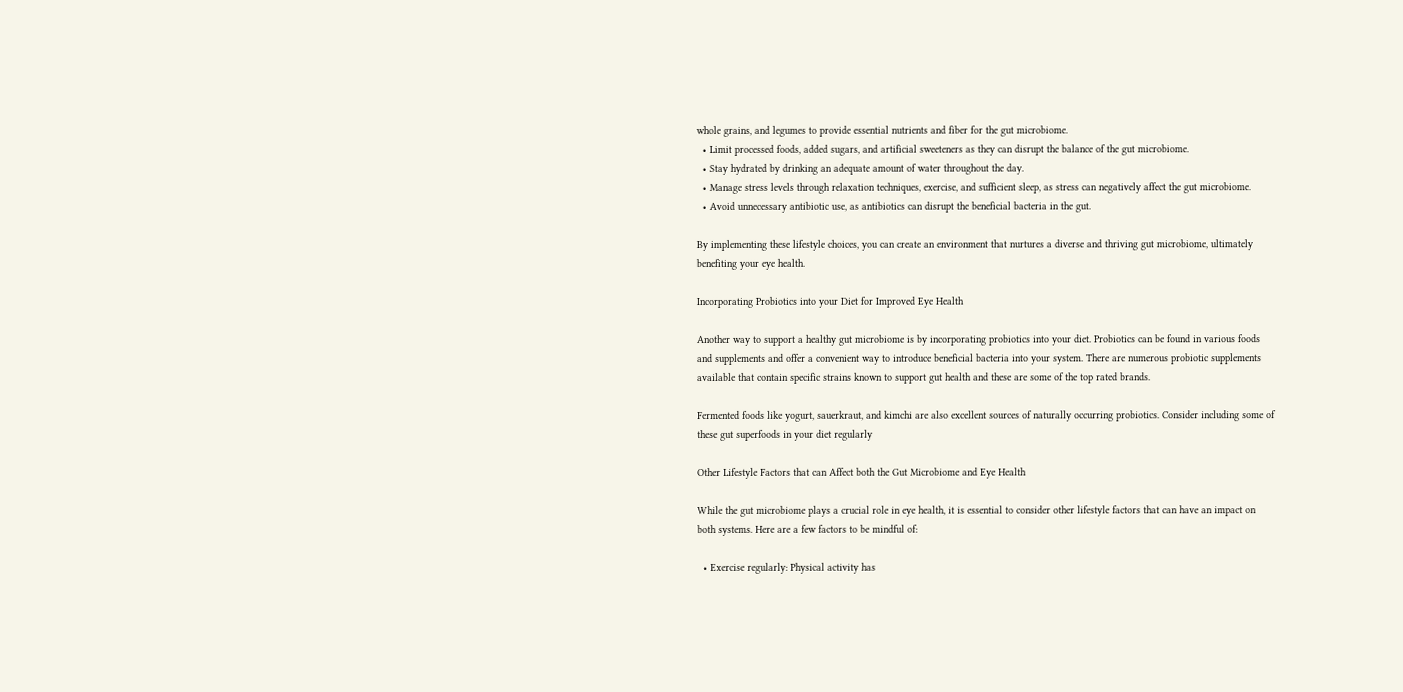whole grains, and legumes to provide essential nutrients and fiber for the gut microbiome.
  • Limit processed foods, added sugars, and artificial sweeteners as they can disrupt the balance of the gut microbiome.
  • Stay hydrated by drinking an adequate amount of water throughout the day.
  • Manage stress levels through relaxation techniques, exercise, and sufficient sleep, as stress can negatively affect the gut microbiome.
  • Avoid unnecessary antibiotic use, as antibiotics can disrupt the beneficial bacteria in the gut.

By implementing these lifestyle choices, you can create an environment that nurtures a diverse and thriving gut microbiome, ultimately benefiting your eye health.

Incorporating Probiotics into your Diet for Improved Eye Health

Another way to support a healthy gut microbiome is by incorporating probiotics into your diet. Probiotics can be found in various foods and supplements and offer a convenient way to introduce beneficial bacteria into your system. There are numerous probiotic supplements available that contain specific strains known to support gut health and these are some of the top rated brands.

Fermented foods like yogurt, sauerkraut, and kimchi are also excellent sources of naturally occurring probiotics. Consider including some of these gut superfoods in your diet regularly

Other Lifestyle Factors that can Affect both the Gut Microbiome and Eye Health

While the gut microbiome plays a crucial role in eye health, it is essential to consider other lifestyle factors that can have an impact on both systems. Here are a few factors to be mindful of:

  • Exercise regularly: Physical activity has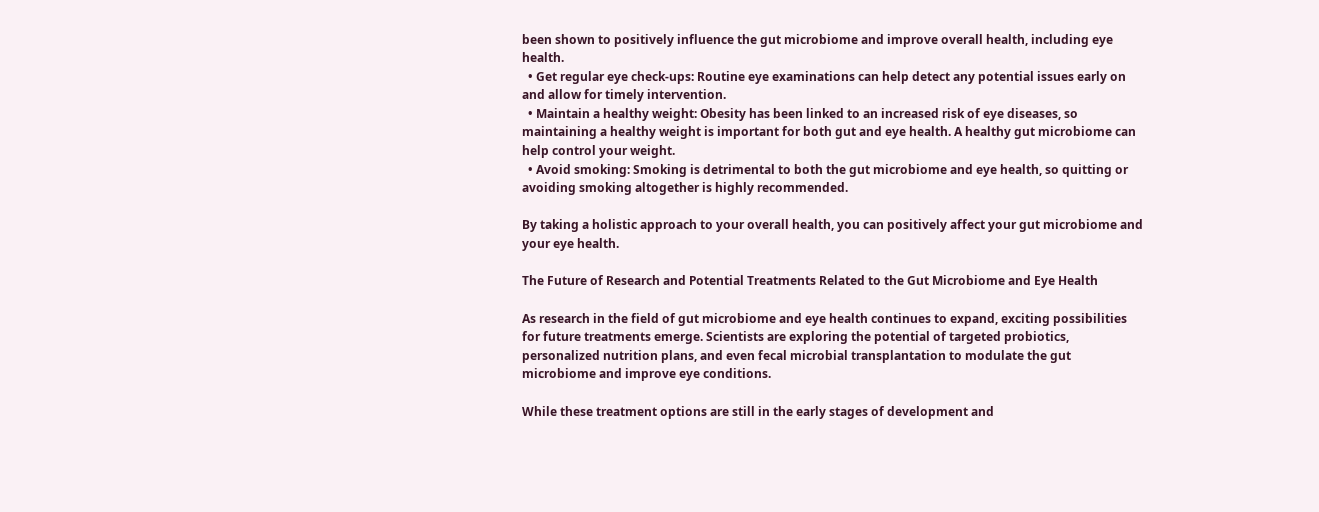been shown to positively influence the gut microbiome and improve overall health, including eye health.
  • Get regular eye check-ups: Routine eye examinations can help detect any potential issues early on and allow for timely intervention.
  • Maintain a healthy weight: Obesity has been linked to an increased risk of eye diseases, so maintaining a healthy weight is important for both gut and eye health. A healthy gut microbiome can help control your weight.
  • Avoid smoking: Smoking is detrimental to both the gut microbiome and eye health, so quitting or avoiding smoking altogether is highly recommended.

By taking a holistic approach to your overall health, you can positively affect your gut microbiome and your eye health.

The Future of Research and Potential Treatments Related to the Gut Microbiome and Eye Health

As research in the field of gut microbiome and eye health continues to expand, exciting possibilities for future treatments emerge. Scientists are exploring the potential of targeted probiotics, personalized nutrition plans, and even fecal microbial transplantation to modulate the gut microbiome and improve eye conditions.

While these treatment options are still in the early stages of development and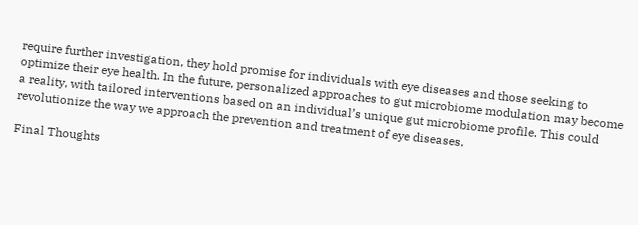require further investigation, they hold promise for individuals with eye diseases and those seeking to optimize their eye health. In the future, personalized approaches to gut microbiome modulation may become a reality, with tailored interventions based on an individual’s unique gut microbiome profile. This could revolutionize the way we approach the prevention and treatment of eye diseases.

Final Thoughts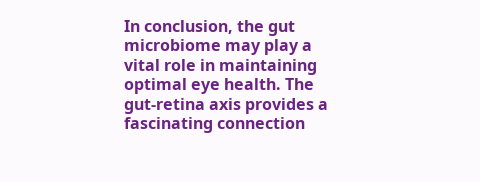In conclusion, the gut microbiome may play a vital role in maintaining optimal eye health. The gut-retina axis provides a fascinating connection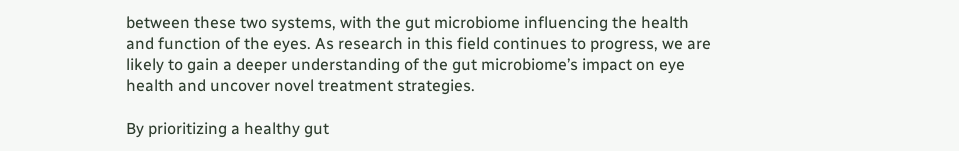between these two systems, with the gut microbiome influencing the health and function of the eyes. As research in this field continues to progress, we are likely to gain a deeper understanding of the gut microbiome’s impact on eye health and uncover novel treatment strategies.

By prioritizing a healthy gut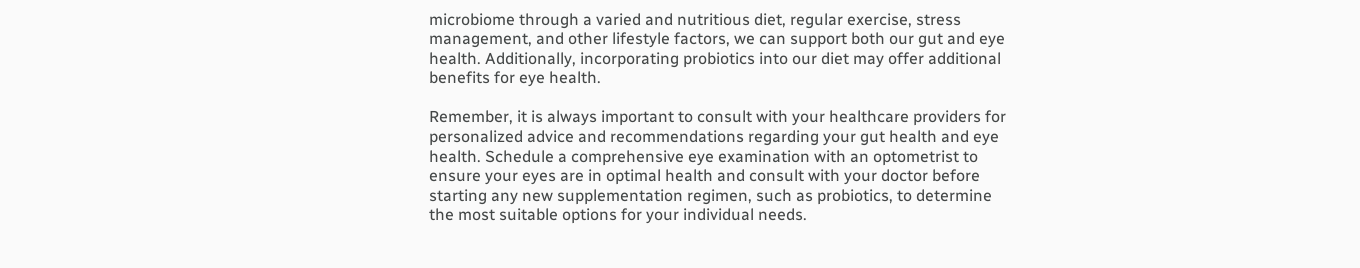microbiome through a varied and nutritious diet, regular exercise, stress management, and other lifestyle factors, we can support both our gut and eye health. Additionally, incorporating probiotics into our diet may offer additional benefits for eye health.

Remember, it is always important to consult with your healthcare providers for personalized advice and recommendations regarding your gut health and eye health. Schedule a comprehensive eye examination with an optometrist to ensure your eyes are in optimal health and consult with your doctor before starting any new supplementation regimen, such as probiotics, to determine the most suitable options for your individual needs.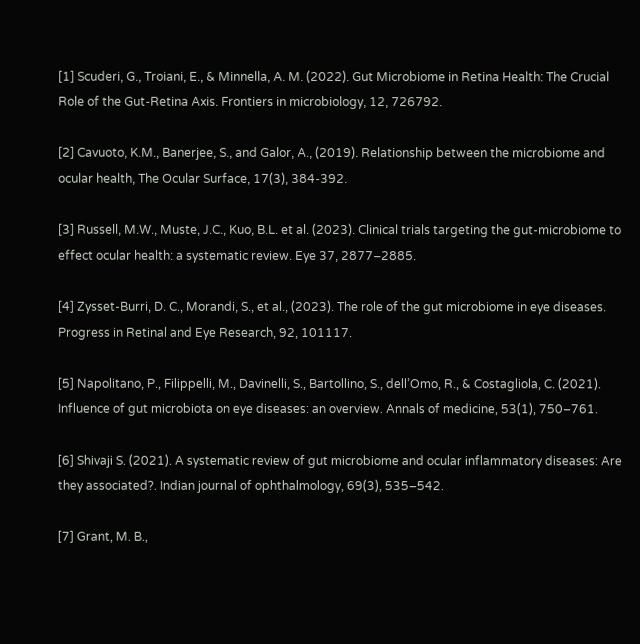[1] Scuderi, G., Troiani, E., & Minnella, A. M. (2022). Gut Microbiome in Retina Health: The Crucial Role of the Gut-Retina Axis. Frontiers in microbiology, 12, 726792.

[2] Cavuoto, K.M., Banerjee, S., and Galor, A., (2019). Relationship between the microbiome and ocular health, The Ocular Surface, 17(3), 384-392.

[3] Russell, M.W., Muste, J.C., Kuo, B.L. et al. (2023). Clinical trials targeting the gut-microbiome to effect ocular health: a systematic review. Eye 37, 2877–2885.

[4] Zysset-Burri, D. C., Morandi, S., et al., (2023). The role of the gut microbiome in eye diseases. Progress in Retinal and Eye Research, 92, 101117.

[5] Napolitano, P., Filippelli, M., Davinelli, S., Bartollino, S., dell’Omo, R., & Costagliola, C. (2021). Influence of gut microbiota on eye diseases: an overview. Annals of medicine, 53(1), 750–761.

[6] Shivaji S. (2021). A systematic review of gut microbiome and ocular inflammatory diseases: Are they associated?. Indian journal of ophthalmology, 69(3), 535–542.

[7] Grant, M. B.,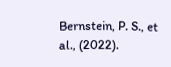Bernstein, P. S., et al., (2022).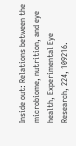Inside out: Relations between the microbiome, nutrition, and eye health, Experimental Eye Research, 224, 109216.